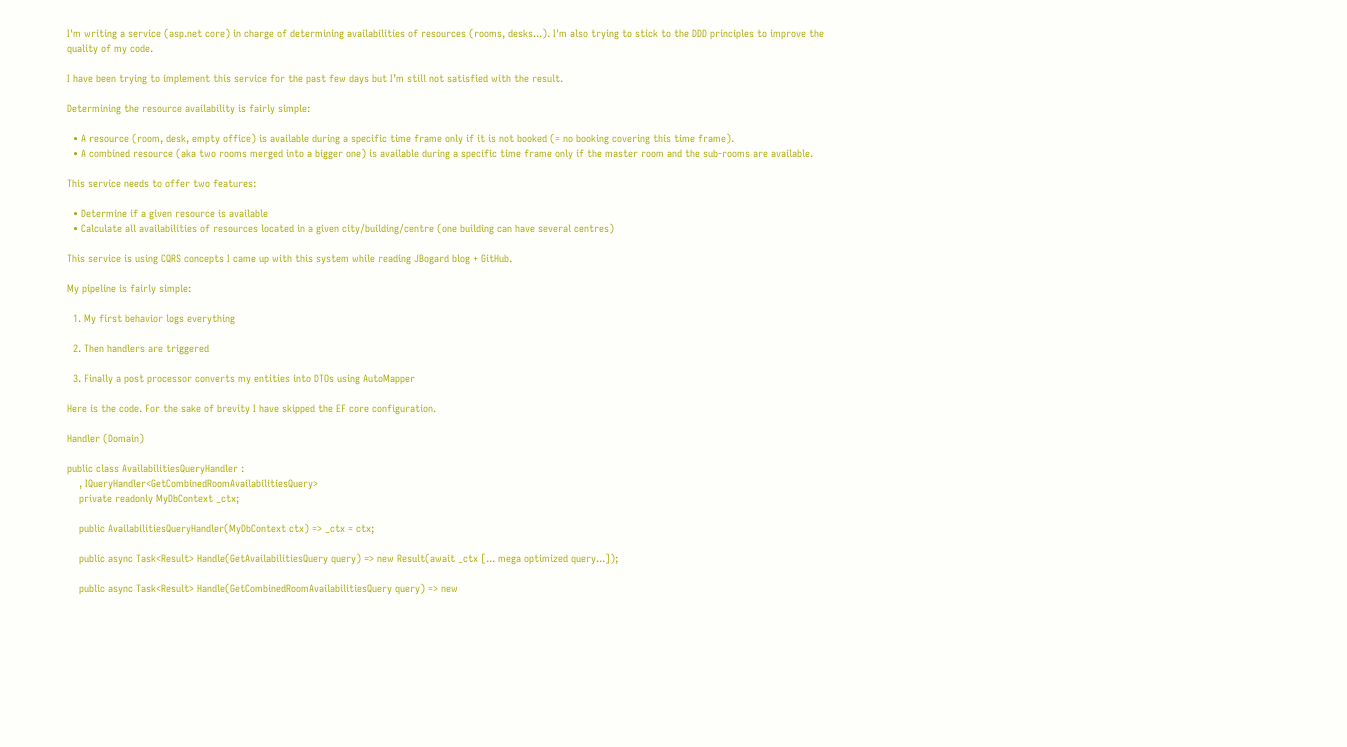I'm writing a service (asp.net core) in charge of determining availabilities of resources (rooms, desks...). I'm also trying to stick to the DDD principles to improve the quality of my code.

I have been trying to implement this service for the past few days but I’m still not satisfied with the result.

Determining the resource availability is fairly simple:

  • A resource (room, desk, empty office) is available during a specific time frame only if it is not booked (= no booking covering this time frame).
  • A combined resource (aka two rooms merged into a bigger one) is available during a specific time frame only if the master room and the sub-rooms are available.

This service needs to offer two features:

  • Determine if a given resource is available
  • Calculate all availabilities of resources located in a given city/building/centre (one building can have several centres)

This service is using CQRS concepts I came up with this system while reading JBogard blog + GitHub.

My pipeline is fairly simple:

  1. My first behavior logs everything

  2. Then handlers are triggered

  3. Finally a post processor converts my entities into DTOs using AutoMapper

Here is the code. For the sake of brevity I have skipped the EF core configuration.

Handler (Domain)

public class AvailabilitiesQueryHandler :
    , IQueryHandler<GetCombinedRoomAvailabilitiesQuery>
    private readonly MyDbContext _ctx;

    public AvailabilitiesQueryHandler(MyDbContext ctx) => _ctx = ctx;

    public async Task<Result> Handle(GetAvailabilitiesQuery query) => new Result(await _ctx [... mega optimized query...]);

    public async Task<Result> Handle(GetCombinedRoomAvailabilitiesQuery query) => new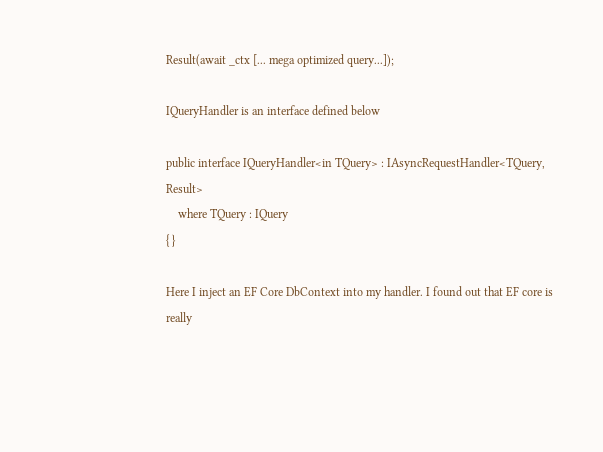Result(await _ctx [... mega optimized query...]);

IQueryHandler is an interface defined below

public interface IQueryHandler<in TQuery> : IAsyncRequestHandler<TQuery, Result>
    where TQuery : IQuery
{ }

Here I inject an EF Core DbContext into my handler. I found out that EF core is really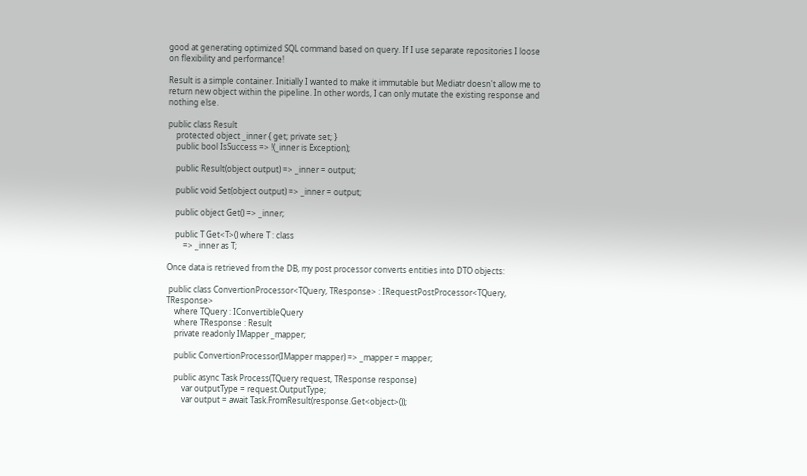good at generating optimized SQL command based on query. If I use separate repositories I loose on flexibility and performance!

Result is a simple container. Initially I wanted to make it immutable but Mediatr doesn't allow me to return new object within the pipeline. In other words, I can only mutate the existing response and nothing else.

public class Result
    protected object _inner { get; private set; }
    public bool IsSuccess => !(_inner is Exception);

    public Result(object output) => _inner = output;

    public void Set(object output) => _inner = output;

    public object Get() => _inner;

    public T Get<T>() where T : class
        => _inner as T;

Once data is retrieved from the DB, my post processor converts entities into DTO objects:

 public class ConvertionProcessor<TQuery, TResponse> : IRequestPostProcessor<TQuery, TResponse>
    where TQuery : IConvertibleQuery
    where TResponse : Result
    private readonly IMapper _mapper;

    public ConvertionProcessor(IMapper mapper) => _mapper = mapper;

    public async Task Process(TQuery request, TResponse response)
        var outputType = request.OutputType;
        var output = await Task.FromResult(response.Get<object>());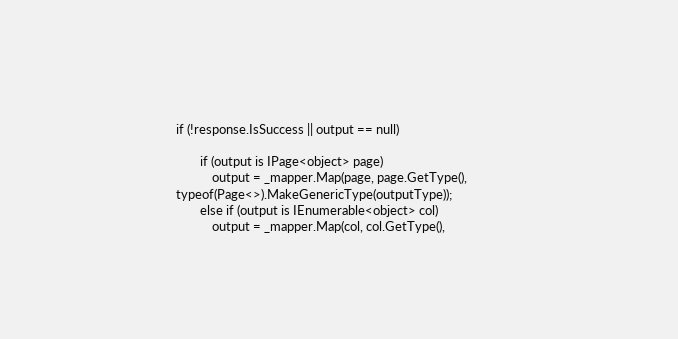if (!response.IsSuccess || output == null)

        if (output is IPage<object> page)
            output = _mapper.Map(page, page.GetType(), typeof(Page<>).MakeGenericType(outputType));
        else if (output is IEnumerable<object> col)
            output = _mapper.Map(col, col.GetType(),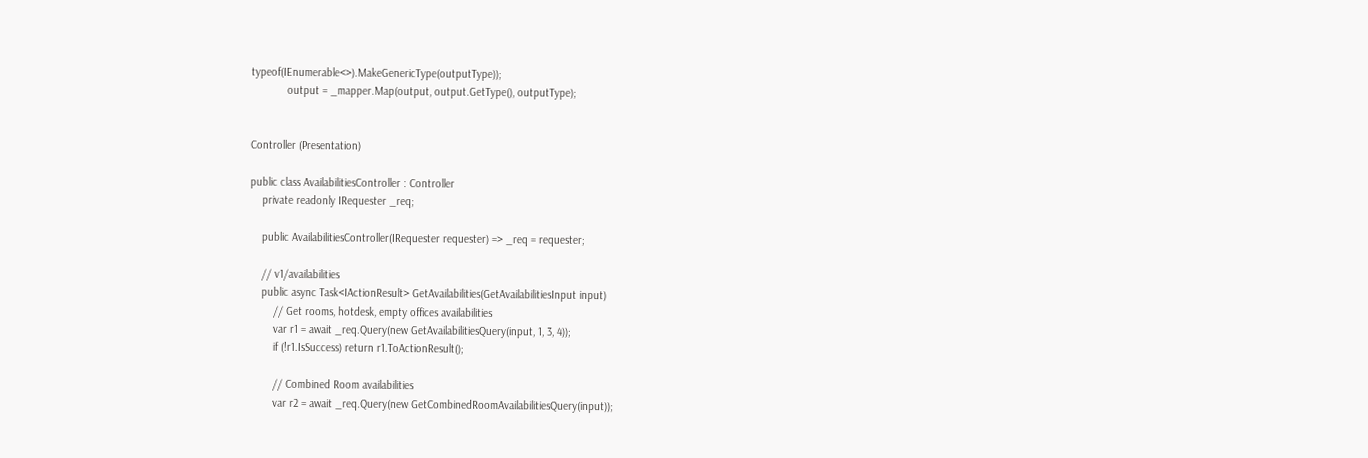typeof(IEnumerable<>).MakeGenericType(outputType));
            output = _mapper.Map(output, output.GetType(), outputType);


Controller (Presentation)

public class AvailabilitiesController : Controller
    private readonly IRequester _req;

    public AvailabilitiesController(IRequester requester) => _req = requester;

    // v1/availabilities
    public async Task<IActionResult> GetAvailabilities(GetAvailabilitiesInput input)
        // Get rooms, hotdesk, empty offices availabilities
        var r1 = await _req.Query(new GetAvailabilitiesQuery(input, 1, 3, 4));
        if (!r1.IsSuccess) return r1.ToActionResult();

        // Combined Room availabilities
        var r2 = await _req.Query(new GetCombinedRoomAvailabilitiesQuery(input));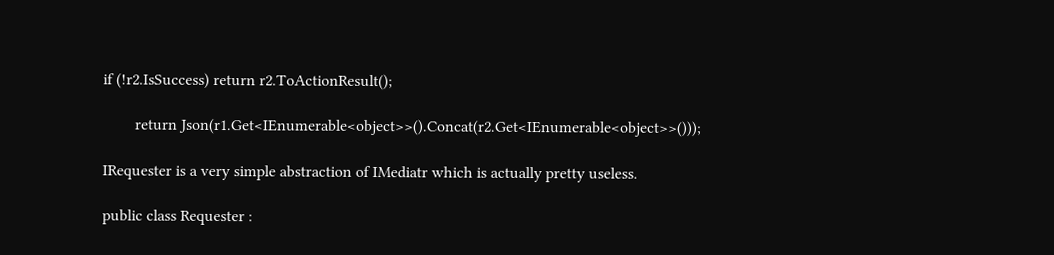if (!r2.IsSuccess) return r2.ToActionResult();

        return Json(r1.Get<IEnumerable<object>>().Concat(r2.Get<IEnumerable<object>>()));

IRequester is a very simple abstraction of IMediatr which is actually pretty useless.

public class Requester :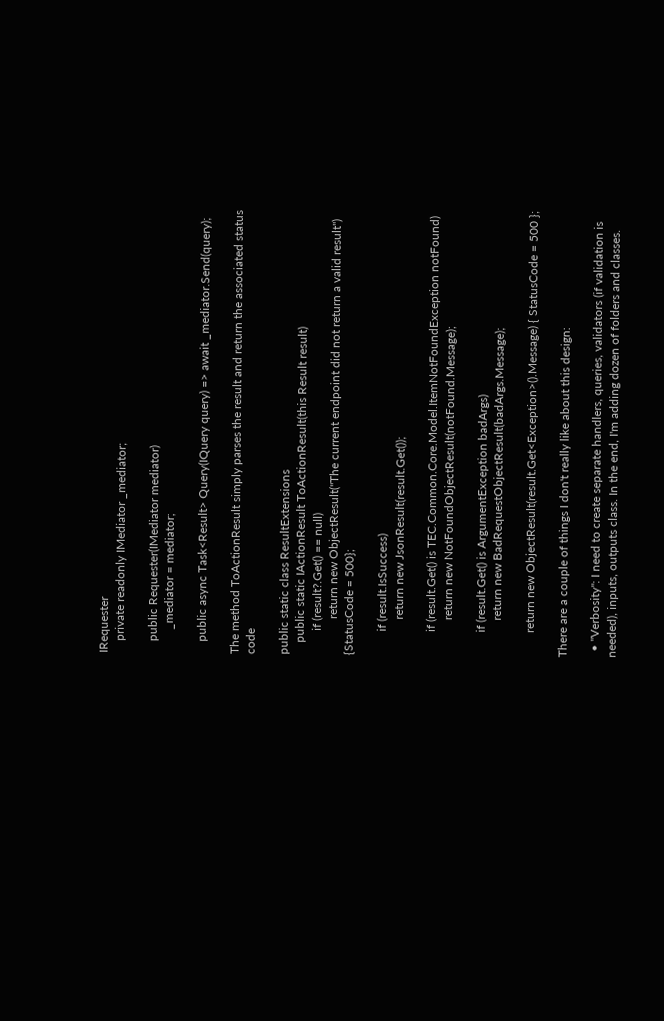IRequester
    private readonly IMediator _mediator;

    public Requester(IMediator mediator)
        _mediator = mediator;

    public async Task<Result> Query(IQuery query) => await _mediator.Send(query);

The method ToActionResult simply parses the result and return the associated status code

public static class ResultExtensions
    public static IActionResult ToActionResult(this Result result)
        if (result?.Get() == null)
            return new ObjectResult("The current endpoint did not return a valid result") {StatusCode = 500};

        if (result.IsSuccess)
            return new JsonResult(result.Get());

        if (result.Get() is TEC.Common.Core.Model.ItemNotFoundException notFound)
            return new NotFoundObjectResult(notFound.Message);

        if (result.Get() is ArgumentException badArgs)
            return new BadRequestObjectResult(badArgs.Message);

        return new ObjectResult(result.Get<Exception>().Message) { StatusCode = 500 };

There are a couple of things I don't really like about this design:

  • "Verbosity": I need to create separate handlers, queries, validators (if validation is needed), inputs, outputs class. In the end, I'm adding dozen of folders and classes.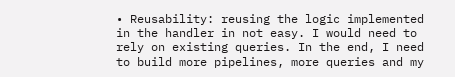• Reusability: reusing the logic implemented in the handler in not easy. I would need to rely on existing queries. In the end, I need to build more pipelines, more queries and my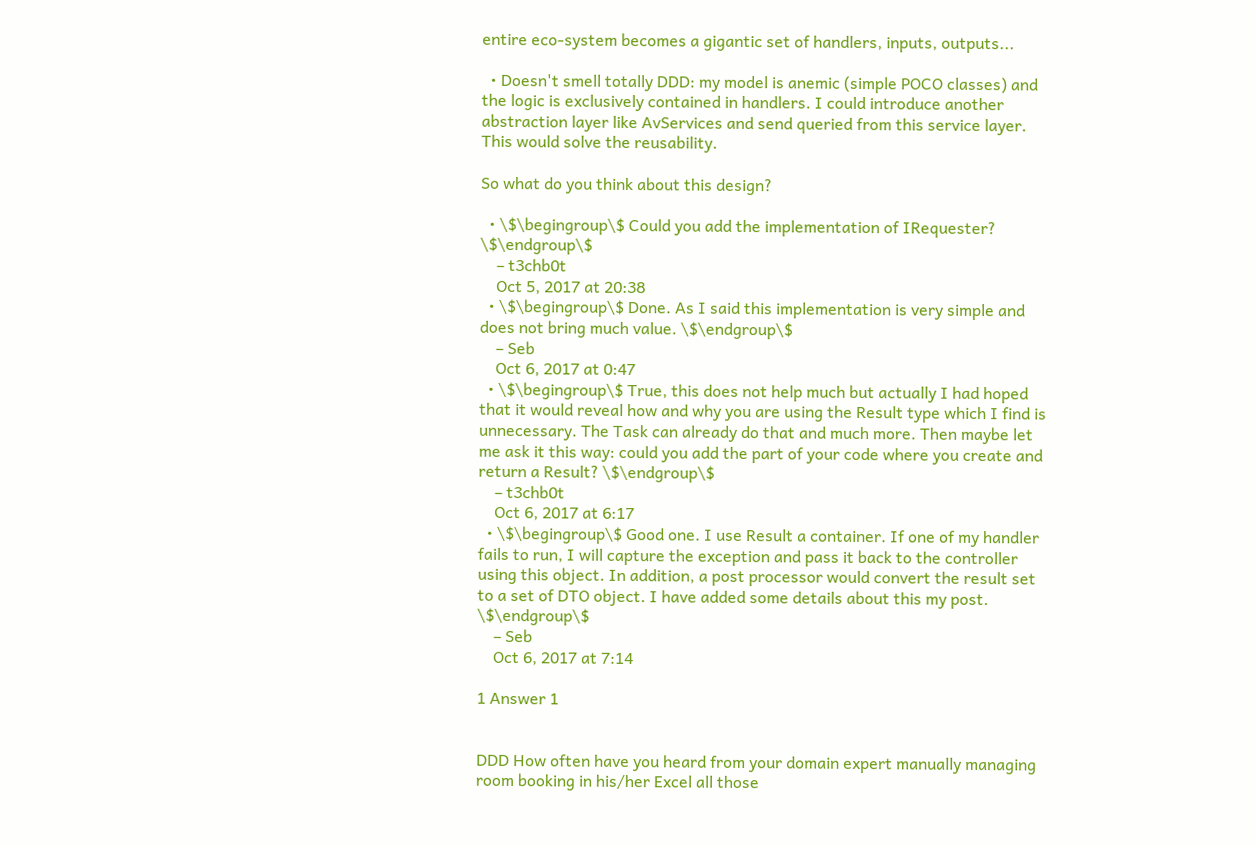entire eco-system becomes a gigantic set of handlers, inputs, outputs...

  • Doesn't smell totally DDD: my model is anemic (simple POCO classes) and the logic is exclusively contained in handlers. I could introduce another abstraction layer like AvServices and send queried from this service layer. This would solve the reusability.

So what do you think about this design?

  • \$\begingroup\$ Could you add the implementation of IRequester? \$\endgroup\$
    – t3chb0t
    Oct 5, 2017 at 20:38
  • \$\begingroup\$ Done. As I said this implementation is very simple and does not bring much value. \$\endgroup\$
    – Seb
    Oct 6, 2017 at 0:47
  • \$\begingroup\$ True, this does not help much but actually I had hoped that it would reveal how and why you are using the Result type which I find is unnecessary. The Task can already do that and much more. Then maybe let me ask it this way: could you add the part of your code where you create and return a Result? \$\endgroup\$
    – t3chb0t
    Oct 6, 2017 at 6:17
  • \$\begingroup\$ Good one. I use Result a container. If one of my handler fails to run, I will capture the exception and pass it back to the controller using this object. In addition, a post processor would convert the result set to a set of DTO object. I have added some details about this my post. \$\endgroup\$
    – Seb
    Oct 6, 2017 at 7:14

1 Answer 1


DDD How often have you heard from your domain expert manually managing room booking in his/her Excel all those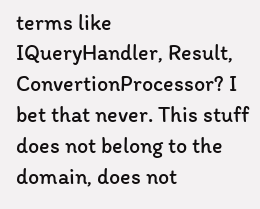terms like IQueryHandler, Result, ConvertionProcessor? I bet that never. This stuff does not belong to the domain, does not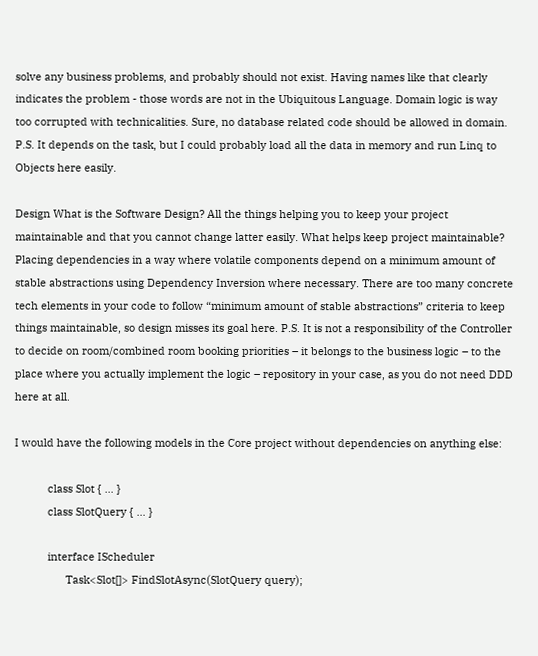solve any business problems, and probably should not exist. Having names like that clearly indicates the problem - those words are not in the Ubiquitous Language. Domain logic is way too corrupted with technicalities. Sure, no database related code should be allowed in domain. P.S. It depends on the task, but I could probably load all the data in memory and run Linq to Objects here easily.

Design What is the Software Design? All the things helping you to keep your project maintainable and that you cannot change latter easily. What helps keep project maintainable? Placing dependencies in a way where volatile components depend on a minimum amount of stable abstractions using Dependency Inversion where necessary. There are too many concrete tech elements in your code to follow “minimum amount of stable abstractions” criteria to keep things maintainable, so design misses its goal here. P.S. It is not a responsibility of the Controller to decide on room/combined room booking priorities – it belongs to the business logic – to the place where you actually implement the logic – repository in your case, as you do not need DDD here at all.

I would have the following models in the Core project without dependencies on anything else:

           class Slot { … }
           class SlotQuery { … }

           interface IScheduler
                 Task<Slot[]> FindSlotAsync(SlotQuery query);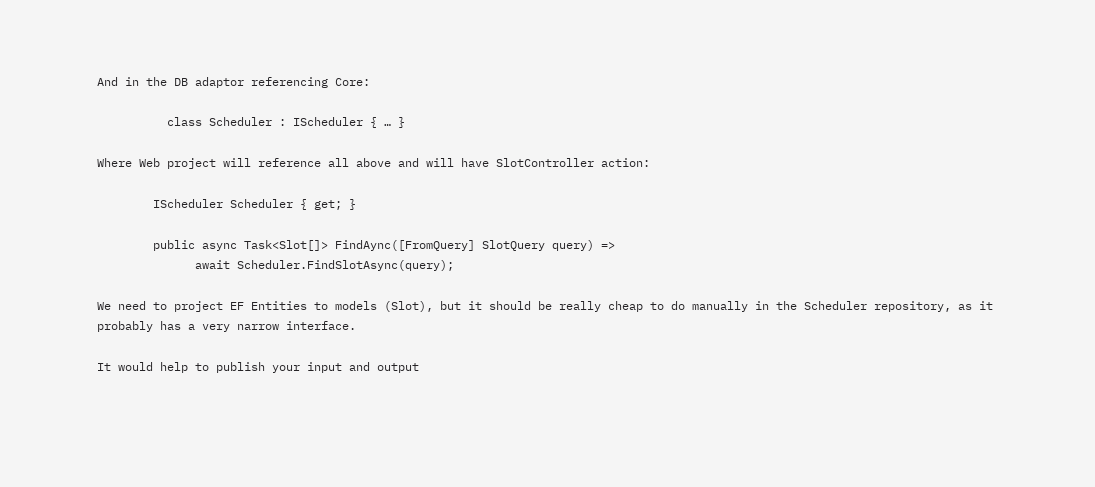And in the DB adaptor referencing Core:

          class Scheduler : IScheduler { … }

Where Web project will reference all above and will have SlotController action:

        IScheduler Scheduler { get; }

        public async Task<Slot[]> FindAync([FromQuery] SlotQuery query) =>
              await Scheduler.FindSlotAsync(query);

We need to project EF Entities to models (Slot), but it should be really cheap to do manually in the Scheduler repository, as it probably has a very narrow interface.

It would help to publish your input and output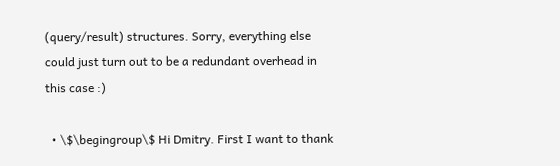(query/result) structures. Sorry, everything else could just turn out to be a redundant overhead in this case :)

  • \$\begingroup\$ Hi Dmitry. First I want to thank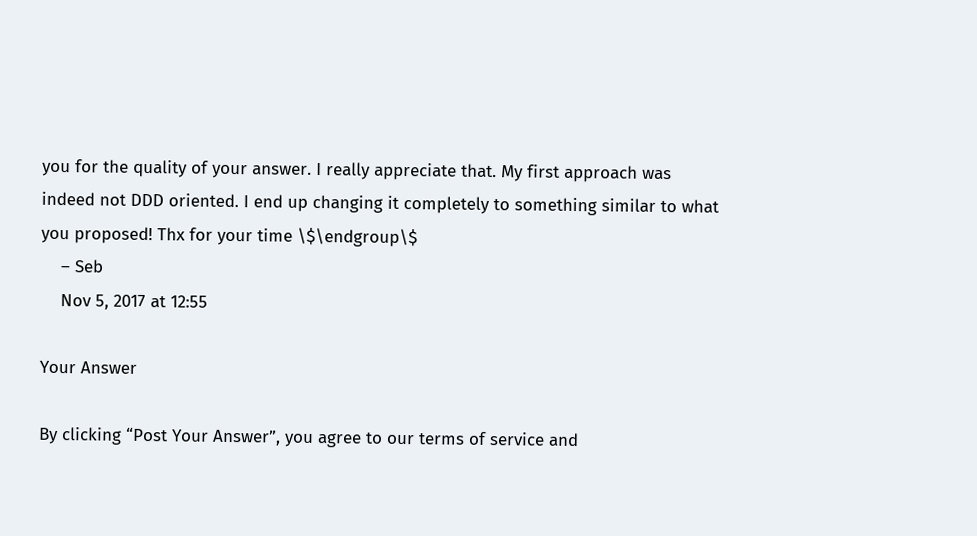you for the quality of your answer. I really appreciate that. My first approach was indeed not DDD oriented. I end up changing it completely to something similar to what you proposed! Thx for your time \$\endgroup\$
    – Seb
    Nov 5, 2017 at 12:55

Your Answer

By clicking “Post Your Answer”, you agree to our terms of service and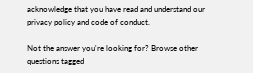acknowledge that you have read and understand our privacy policy and code of conduct.

Not the answer you're looking for? Browse other questions tagged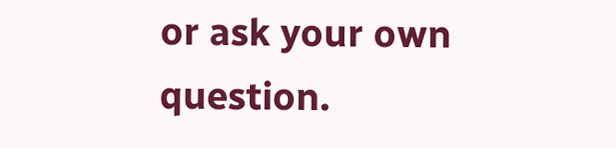or ask your own question.